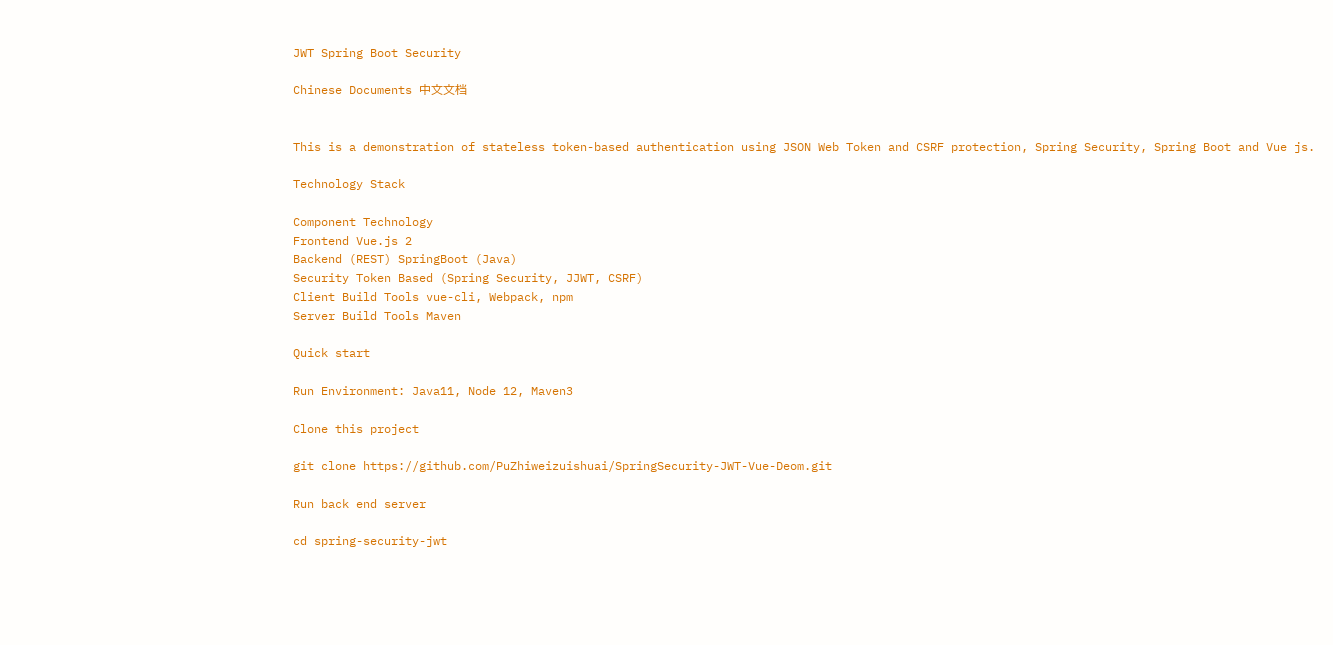JWT Spring Boot Security

Chinese Documents 中文文档


This is a demonstration of stateless token-based authentication using JSON Web Token and CSRF protection, Spring Security, Spring Boot and Vue js.

Technology Stack

Component Technology
Frontend Vue.js 2
Backend (REST) SpringBoot (Java)
Security Token Based (Spring Security, JJWT, CSRF)
Client Build Tools vue-cli, Webpack, npm
Server Build Tools Maven

Quick start

Run Environment: Java11, Node 12, Maven3

Clone this project

git clone https://github.com/PuZhiweizuishuai/SpringSecurity-JWT-Vue-Deom.git

Run back end server

cd spring-security-jwt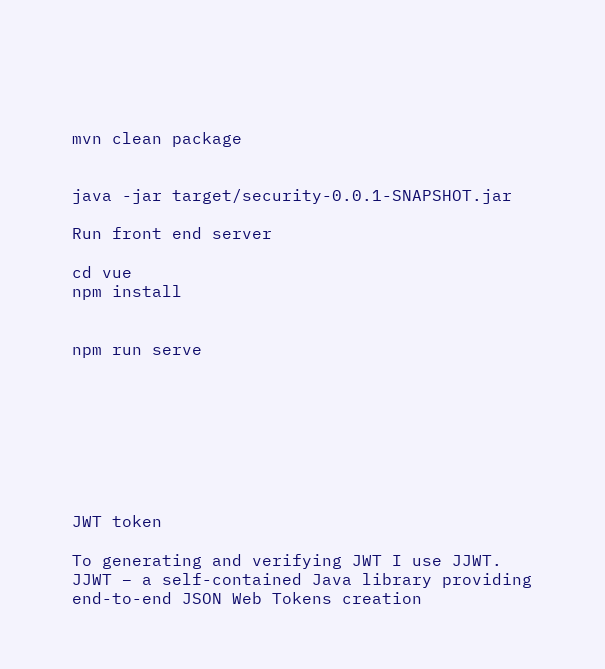mvn clean package


java -jar target/security-0.0.1-SNAPSHOT.jar

Run front end server

cd vue
npm install


npm run serve








JWT token

To generating and verifying JWT I use JJWT. JJWT – a self-contained Java library providing end-to-end JSON Web Tokens creation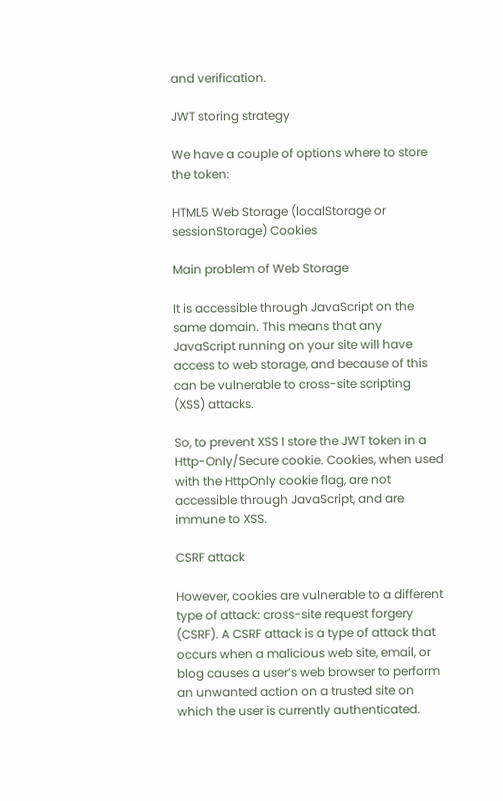and verification.

JWT storing strategy

We have a couple of options where to store the token:

HTML5 Web Storage (localStorage or sessionStorage) Cookies

Main problem of Web Storage

It is accessible through JavaScript on the same domain. This means that any JavaScript running on your site will have access to web storage, and because of this can be vulnerable to cross-site scripting (XSS) attacks.

So, to prevent XSS I store the JWT token in a Http-Only/Secure cookie. Cookies, when used with the HttpOnly cookie flag, are not accessible through JavaScript, and are immune to XSS.

CSRF attack

However, cookies are vulnerable to a different type of attack: cross-site request forgery (CSRF). A CSRF attack is a type of attack that occurs when a malicious web site, email, or blog causes a user’s web browser to perform an unwanted action on a trusted site on which the user is currently authenticated.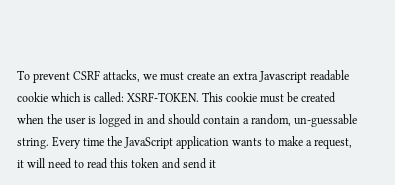To prevent CSRF attacks, we must create an extra Javascript readable cookie which is called: XSRF-TOKEN. This cookie must be created when the user is logged in and should contain a random, un-guessable string. Every time the JavaScript application wants to make a request, it will need to read this token and send it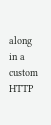along in a custom HTTP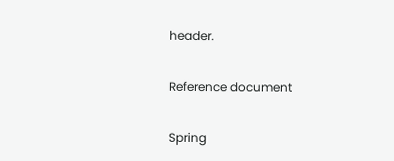header.

Reference document

Spring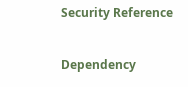Security Reference


Dependency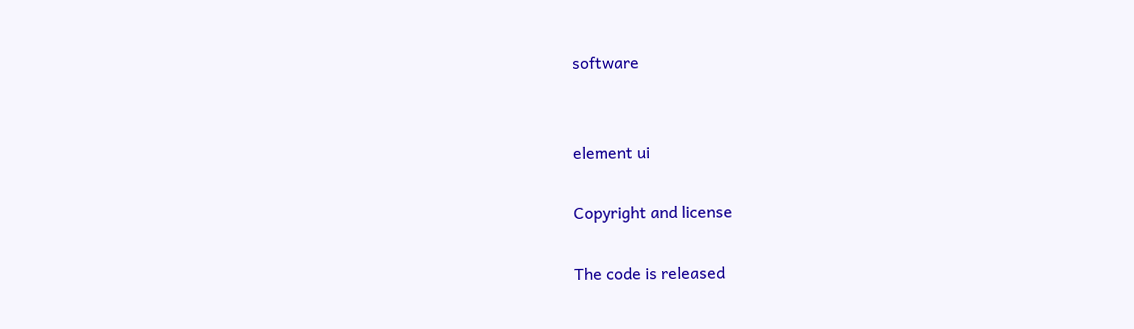software


element ui

Copyright and license

The code is released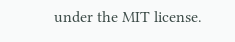under the MIT license.